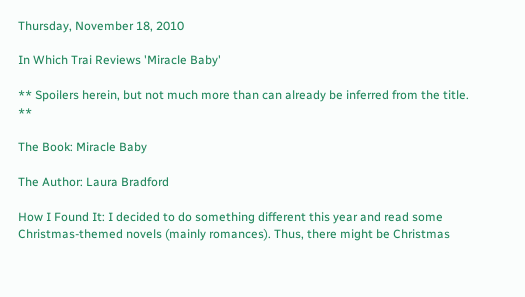Thursday, November 18, 2010

In Which Trai Reviews 'Miracle Baby'

** Spoilers herein, but not much more than can already be inferred from the title. **

The Book: Miracle Baby

The Author: Laura Bradford

How I Found It: I decided to do something different this year and read some Christmas-themed novels (mainly romances). Thus, there might be Christmas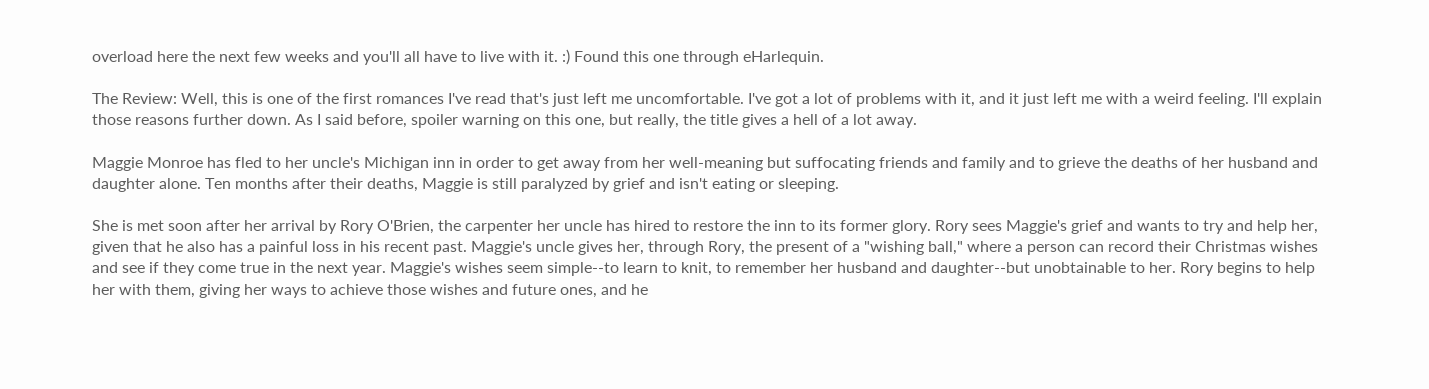overload here the next few weeks and you'll all have to live with it. :) Found this one through eHarlequin.

The Review: Well, this is one of the first romances I've read that's just left me uncomfortable. I've got a lot of problems with it, and it just left me with a weird feeling. I'll explain those reasons further down. As I said before, spoiler warning on this one, but really, the title gives a hell of a lot away.

Maggie Monroe has fled to her uncle's Michigan inn in order to get away from her well-meaning but suffocating friends and family and to grieve the deaths of her husband and daughter alone. Ten months after their deaths, Maggie is still paralyzed by grief and isn't eating or sleeping.

She is met soon after her arrival by Rory O'Brien, the carpenter her uncle has hired to restore the inn to its former glory. Rory sees Maggie's grief and wants to try and help her, given that he also has a painful loss in his recent past. Maggie's uncle gives her, through Rory, the present of a "wishing ball," where a person can record their Christmas wishes and see if they come true in the next year. Maggie's wishes seem simple--to learn to knit, to remember her husband and daughter--but unobtainable to her. Rory begins to help her with them, giving her ways to achieve those wishes and future ones, and he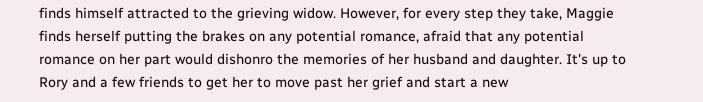finds himself attracted to the grieving widow. However, for every step they take, Maggie finds herself putting the brakes on any potential romance, afraid that any potential romance on her part would dishonro the memories of her husband and daughter. It's up to Rory and a few friends to get her to move past her grief and start a new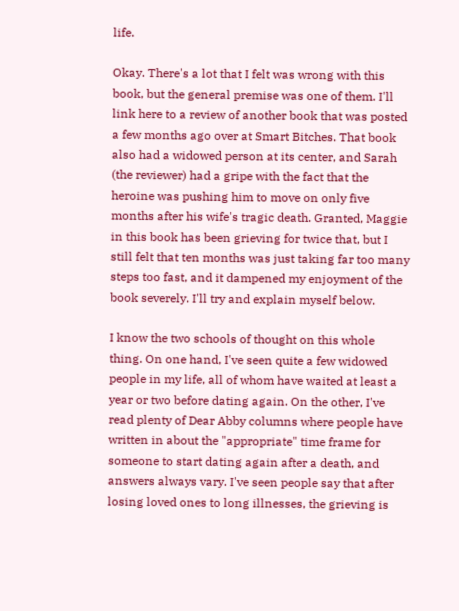life.

Okay. There's a lot that I felt was wrong with this book, but the general premise was one of them. I'll link here to a review of another book that was posted a few months ago over at Smart Bitches. That book also had a widowed person at its center, and Sarah (the reviewer) had a gripe with the fact that the heroine was pushing him to move on only five months after his wife's tragic death. Granted, Maggie in this book has been grieving for twice that, but I still felt that ten months was just taking far too many steps too fast, and it dampened my enjoyment of the book severely. I'll try and explain myself below.

I know the two schools of thought on this whole thing. On one hand, I've seen quite a few widowed people in my life, all of whom have waited at least a year or two before dating again. On the other, I've read plenty of Dear Abby columns where people have written in about the "appropriate" time frame for someone to start dating again after a death, and answers always vary. I've seen people say that after losing loved ones to long illnesses, the grieving is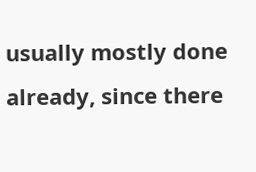usually mostly done already, since there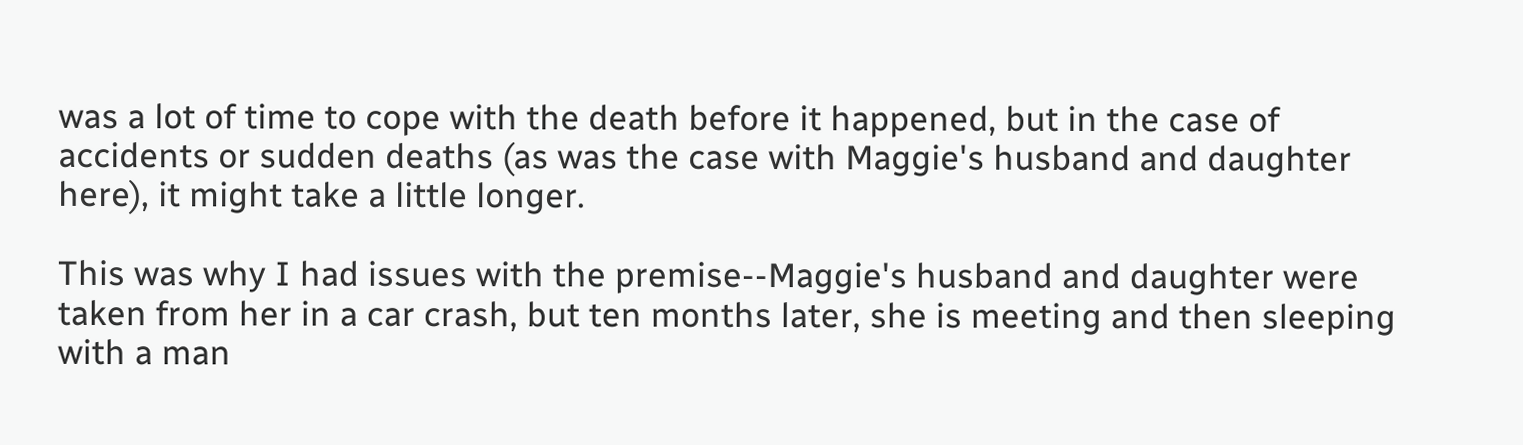was a lot of time to cope with the death before it happened, but in the case of accidents or sudden deaths (as was the case with Maggie's husband and daughter here), it might take a little longer.

This was why I had issues with the premise--Maggie's husband and daughter were taken from her in a car crash, but ten months later, she is meeting and then sleeping with a man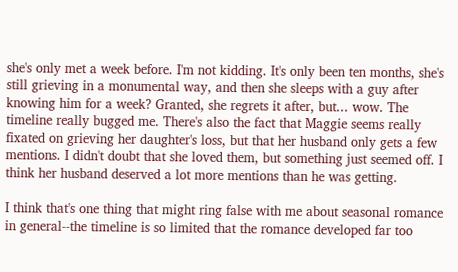she's only met a week before. I'm not kidding. It's only been ten months, she's still grieving in a monumental way, and then she sleeps with a guy after knowing him for a week? Granted, she regrets it after, but... wow. The timeline really bugged me. There's also the fact that Maggie seems really fixated on grieving her daughter's loss, but that her husband only gets a few mentions. I didn't doubt that she loved them, but something just seemed off. I think her husband deserved a lot more mentions than he was getting.

I think that's one thing that might ring false with me about seasonal romance in general--the timeline is so limited that the romance developed far too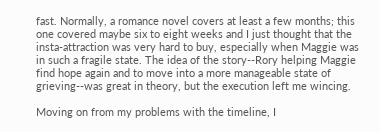fast. Normally, a romance novel covers at least a few months; this one covered maybe six to eight weeks and I just thought that the insta-attraction was very hard to buy, especially when Maggie was in such a fragile state. The idea of the story--Rory helping Maggie find hope again and to move into a more manageable state of grieving--was great in theory, but the execution left me wincing.

Moving on from my problems with the timeline, I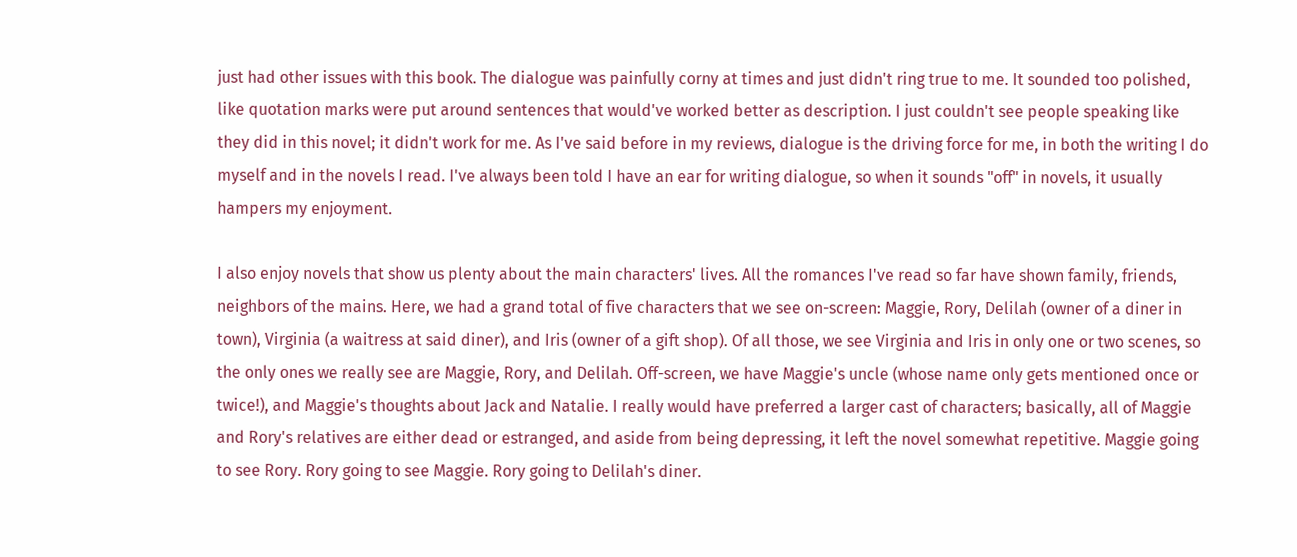just had other issues with this book. The dialogue was painfully corny at times and just didn't ring true to me. It sounded too polished, like quotation marks were put around sentences that would've worked better as description. I just couldn't see people speaking like they did in this novel; it didn't work for me. As I've said before in my reviews, dialogue is the driving force for me, in both the writing I do myself and in the novels I read. I've always been told I have an ear for writing dialogue, so when it sounds "off" in novels, it usually hampers my enjoyment.

I also enjoy novels that show us plenty about the main characters' lives. All the romances I've read so far have shown family, friends, neighbors of the mains. Here, we had a grand total of five characters that we see on-screen: Maggie, Rory, Delilah (owner of a diner in town), Virginia (a waitress at said diner), and Iris (owner of a gift shop). Of all those, we see Virginia and Iris in only one or two scenes, so the only ones we really see are Maggie, Rory, and Delilah. Off-screen, we have Maggie's uncle (whose name only gets mentioned once or twice!), and Maggie's thoughts about Jack and Natalie. I really would have preferred a larger cast of characters; basically, all of Maggie and Rory's relatives are either dead or estranged, and aside from being depressing, it left the novel somewhat repetitive. Maggie going to see Rory. Rory going to see Maggie. Rory going to Delilah's diner.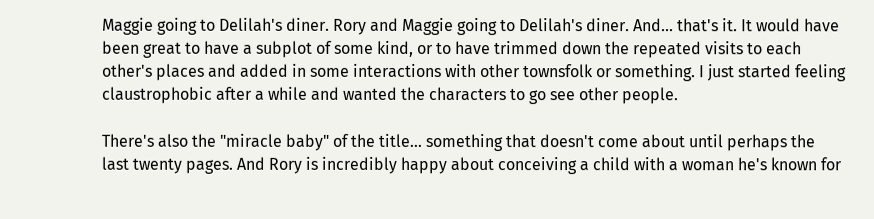Maggie going to Delilah's diner. Rory and Maggie going to Delilah's diner. And... that's it. It would have been great to have a subplot of some kind, or to have trimmed down the repeated visits to each other's places and added in some interactions with other townsfolk or something. I just started feeling claustrophobic after a while and wanted the characters to go see other people.

There's also the "miracle baby" of the title... something that doesn't come about until perhaps the last twenty pages. And Rory is incredibly happy about conceiving a child with a woman he's known for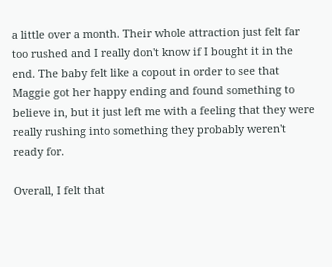a little over a month. Their whole attraction just felt far too rushed and I really don't know if I bought it in the end. The baby felt like a copout in order to see that Maggie got her happy ending and found something to believe in, but it just left me with a feeling that they were really rushing into something they probably weren't ready for.

Overall, I felt that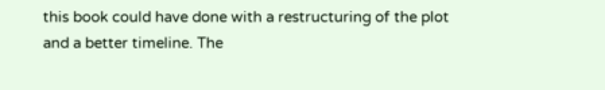this book could have done with a restructuring of the plot and a better timeline. The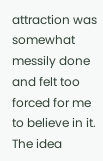attraction was somewhat messily done and felt too forced for me to believe in it. The idea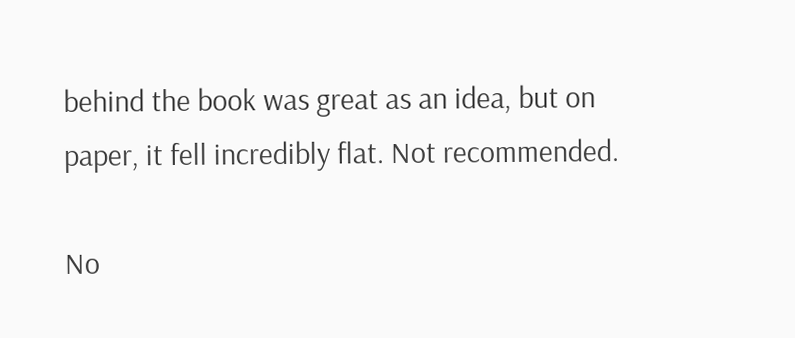behind the book was great as an idea, but on paper, it fell incredibly flat. Not recommended.

No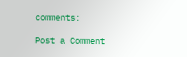comments:

Post a Comment